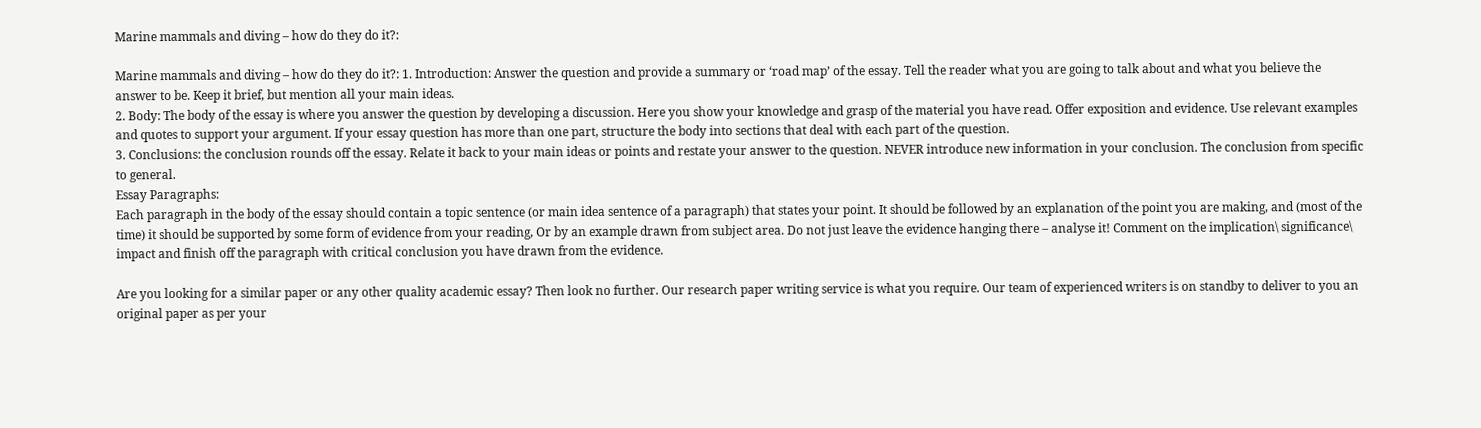Marine mammals and diving – how do they do it?:

Marine mammals and diving – how do they do it?: 1. Introduction: Answer the question and provide a summary or ‘road map’ of the essay. Tell the reader what you are going to talk about and what you believe the answer to be. Keep it brief, but mention all your main ideas.
2. Body: The body of the essay is where you answer the question by developing a discussion. Here you show your knowledge and grasp of the material you have read. Offer exposition and evidence. Use relevant examples and quotes to support your argument. If your essay question has more than one part, structure the body into sections that deal with each part of the question.
3. Conclusions: the conclusion rounds off the essay. Relate it back to your main ideas or points and restate your answer to the question. NEVER introduce new information in your conclusion. The conclusion from specific to general.
Essay Paragraphs:
Each paragraph in the body of the essay should contain a topic sentence (or main idea sentence of a paragraph) that states your point. It should be followed by an explanation of the point you are making, and (most of the time) it should be supported by some form of evidence from your reading, Or by an example drawn from subject area. Do not just leave the evidence hanging there – analyse it! Comment on the implication\ significance\ impact and finish off the paragraph with critical conclusion you have drawn from the evidence.

Are you looking for a similar paper or any other quality academic essay? Then look no further. Our research paper writing service is what you require. Our team of experienced writers is on standby to deliver to you an original paper as per your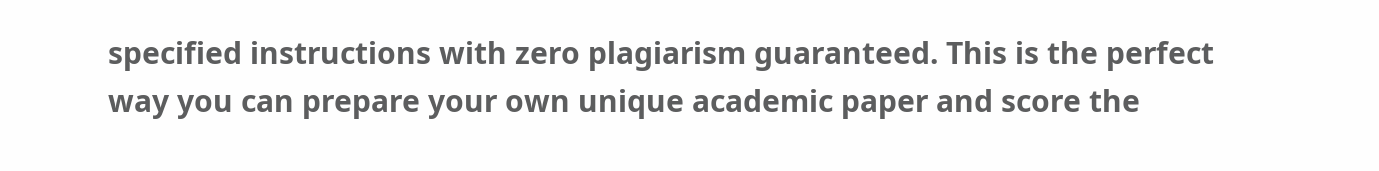specified instructions with zero plagiarism guaranteed. This is the perfect way you can prepare your own unique academic paper and score the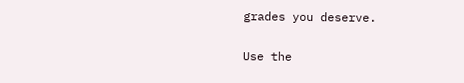grades you deserve.

Use the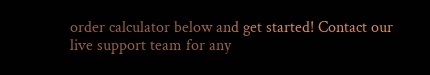order calculator below and get started! Contact our live support team for any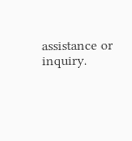assistance or inquiry.